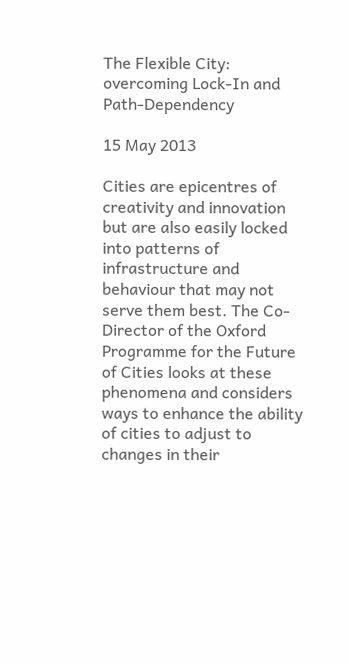The Flexible City: overcoming Lock-In and Path-Dependency

15 May 2013

Cities are epicentres of creativity and innovation but are also easily locked into patterns of infrastructure and behaviour that may not serve them best. The Co-Director of the Oxford Programme for the Future of Cities looks at these phenomena and considers ways to enhance the ability of cities to adjust to changes in their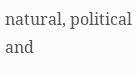natural, political and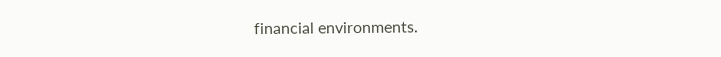financial environments.